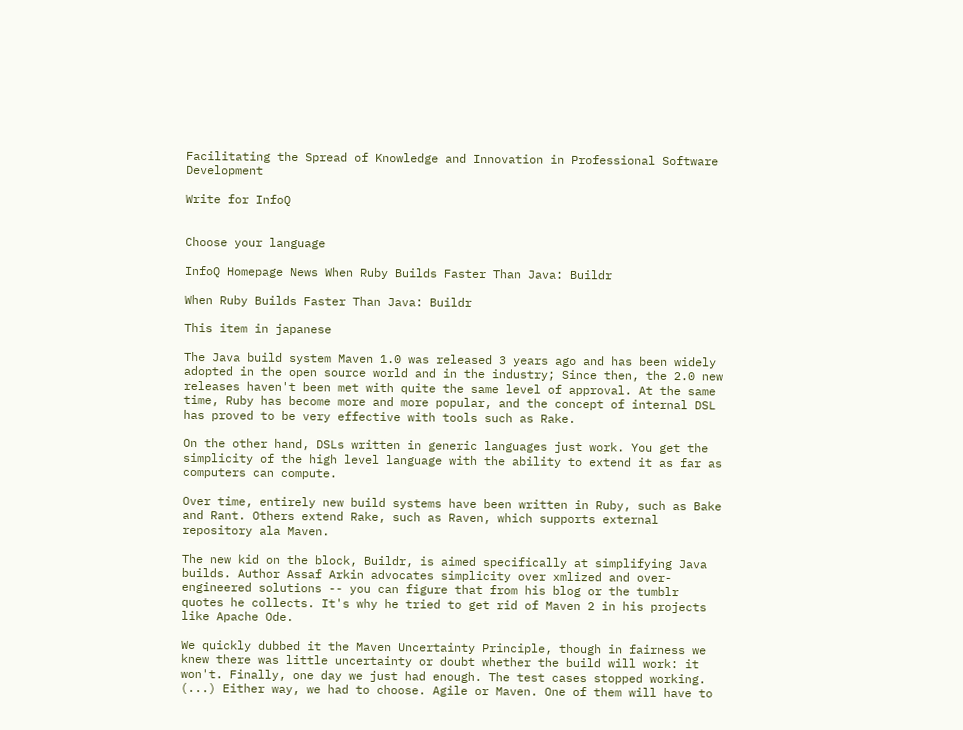Facilitating the Spread of Knowledge and Innovation in Professional Software Development

Write for InfoQ


Choose your language

InfoQ Homepage News When Ruby Builds Faster Than Java: Buildr

When Ruby Builds Faster Than Java: Buildr

This item in japanese

The Java build system Maven 1.0 was released 3 years ago and has been widely adopted in the open source world and in the industry; Since then, the 2.0 new releases haven't been met with quite the same level of approval. At the same time, Ruby has become more and more popular, and the concept of internal DSL has proved to be very effective with tools such as Rake.

On the other hand, DSLs written in generic languages just work. You get the simplicity of the high level language with the ability to extend it as far as computers can compute.

Over time, entirely new build systems have been written in Ruby, such as Bake and Rant. Others extend Rake, such as Raven, which supports external repository ala Maven.

The new kid on the block, Buildr, is aimed specifically at simplifying Java builds. Author Assaf Arkin advocates simplicity over xmlized and over-engineered solutions -- you can figure that from his blog or the tumblr quotes he collects. It's why he tried to get rid of Maven 2 in his projects like Apache Ode.

We quickly dubbed it the Maven Uncertainty Principle, though in fairness we knew there was little uncertainty or doubt whether the build will work: it won't. Finally, one day we just had enough. The test cases stopped working. (...) Either way, we had to choose. Agile or Maven. One of them will have to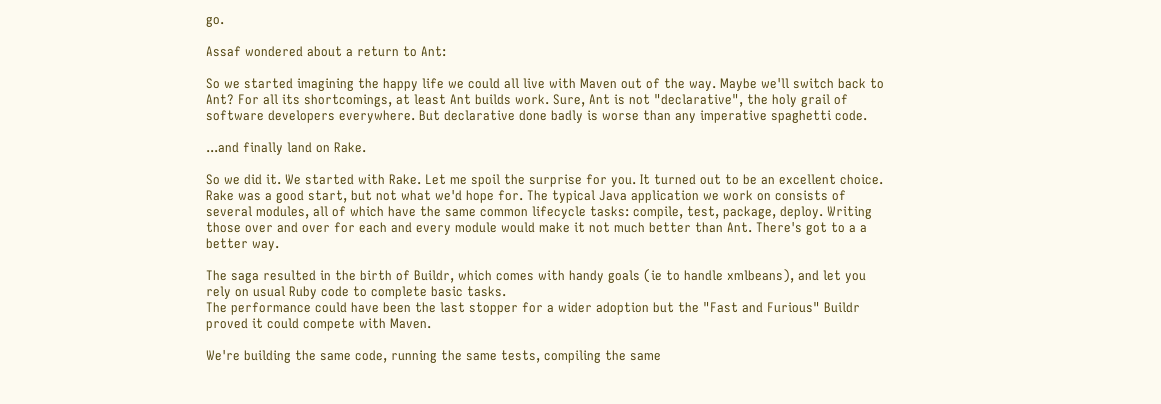go.

Assaf wondered about a return to Ant:

So we started imagining the happy life we could all live with Maven out of the way. Maybe we'll switch back to Ant? For all its shortcomings, at least Ant builds work. Sure, Ant is not "declarative", the holy grail of software developers everywhere. But declarative done badly is worse than any imperative spaghetti code.

...and finally land on Rake.

So we did it. We started with Rake. Let me spoil the surprise for you. It turned out to be an excellent choice. Rake was a good start, but not what we'd hope for. The typical Java application we work on consists of several modules, all of which have the same common lifecycle tasks: compile, test, package, deploy. Writing those over and over for each and every module would make it not much better than Ant. There's got to a a better way.

The saga resulted in the birth of Buildr, which comes with handy goals (ie to handle xmlbeans), and let you rely on usual Ruby code to complete basic tasks.
The performance could have been the last stopper for a wider adoption but the "Fast and Furious" Buildr proved it could compete with Maven.

We're building the same code, running the same tests, compiling the same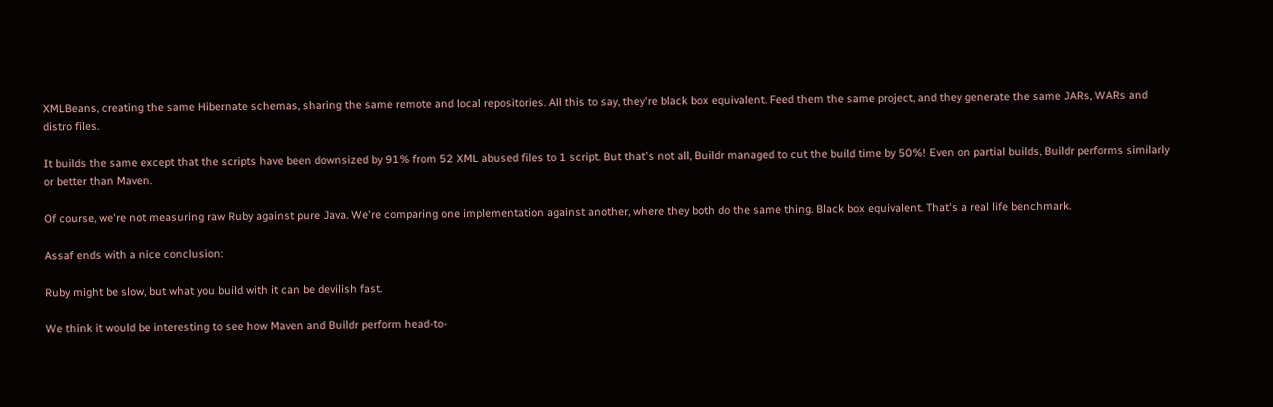XMLBeans, creating the same Hibernate schemas, sharing the same remote and local repositories. All this to say, they're black box equivalent. Feed them the same project, and they generate the same JARs, WARs and distro files.

It builds the same except that the scripts have been downsized by 91% from 52 XML abused files to 1 script. But that's not all, Buildr managed to cut the build time by 50%! Even on partial builds, Buildr performs similarly or better than Maven.

Of course, we're not measuring raw Ruby against pure Java. We're comparing one implementation against another, where they both do the same thing. Black box equivalent. That's a real life benchmark.

Assaf ends with a nice conclusion:

Ruby might be slow, but what you build with it can be devilish fast.

We think it would be interesting to see how Maven and Buildr perform head-to-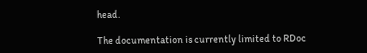head.

The documentation is currently limited to RDoc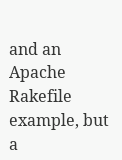and an Apache Rakefile example, but a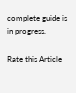complete guide is in progress.

Rate this Article